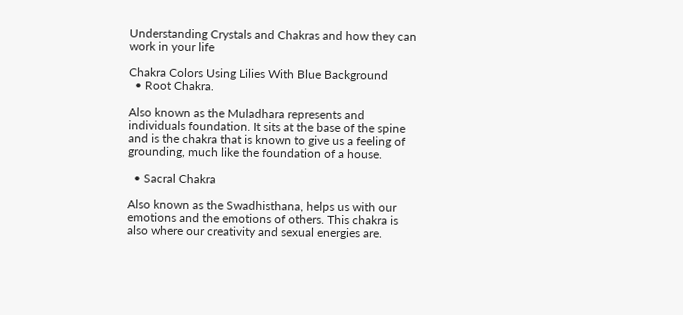Understanding Crystals and Chakras and how they can work in your life

Chakra Colors Using Lilies With Blue Background
  • Root Chakra.

Also known as the Muladhara represents and individuals foundation. It sits at the base of the spine and is the chakra that is known to give us a feeling of grounding, much like the foundation of a house.

  • Sacral Chakra

Also known as the Swadhisthana, helps us with our emotions and the emotions of others. This chakra is also where our creativity and sexual energies are.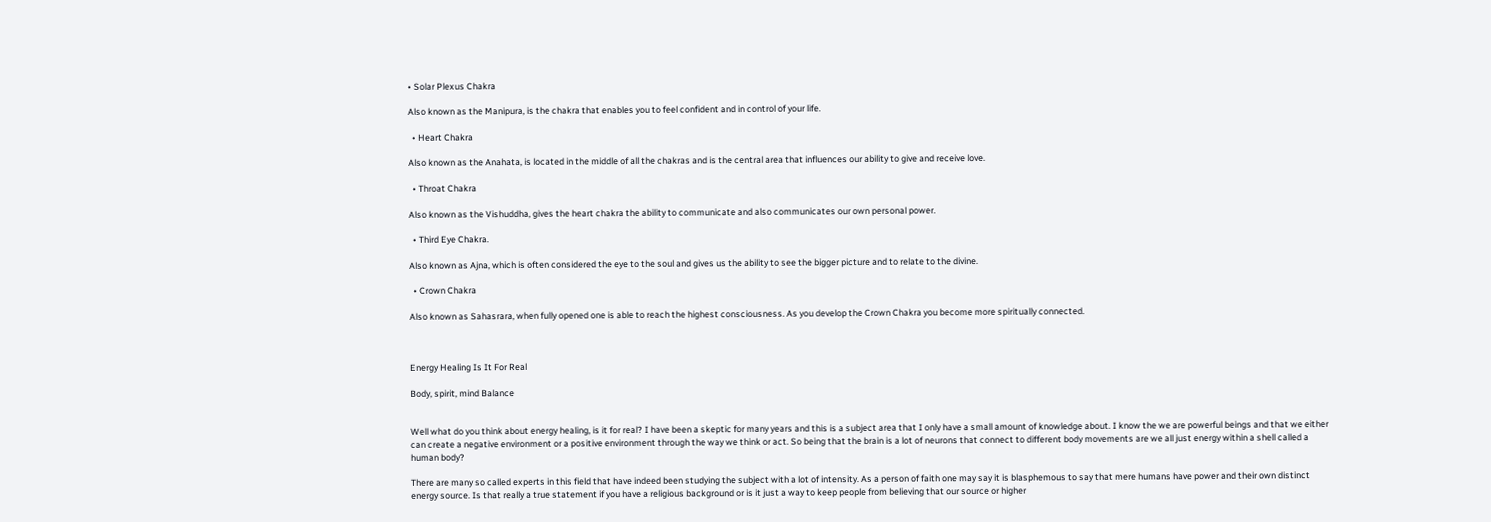• Solar Plexus Chakra

Also known as the Manipura, is the chakra that enables you to feel confident and in control of your life.

  • Heart Chakra

Also known as the Anahata, is located in the middle of all the chakras and is the central area that influences our ability to give and receive love.

  • Throat Chakra

Also known as the Vishuddha, gives the heart chakra the ability to communicate and also communicates our own personal power.

  • Third Eye Chakra.

Also known as Ajna, which is often considered the eye to the soul and gives us the ability to see the bigger picture and to relate to the divine.

  • Crown Chakra

Also known as Sahasrara, when fully opened one is able to reach the highest consciousness. As you develop the Crown Chakra you become more spiritually connected.



Energy Healing Is It For Real

Body, spirit, mind Balance


Well what do you think about energy healing, is it for real? I have been a skeptic for many years and this is a subject area that I only have a small amount of knowledge about. I know the we are powerful beings and that we either can create a negative environment or a positive environment through the way we think or act. So being that the brain is a lot of neurons that connect to different body movements are we all just energy within a shell called a human body?

There are many so called experts in this field that have indeed been studying the subject with a lot of intensity. As a person of faith one may say it is blasphemous to say that mere humans have power and their own distinct energy source. Is that really a true statement if you have a religious background or is it just a way to keep people from believing that our source or higher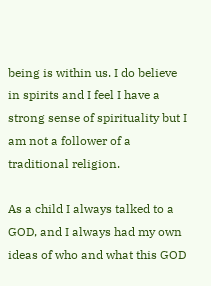being is within us. I do believe in spirits and I feel I have a strong sense of spirituality but I am not a follower of a traditional religion.

As a child I always talked to a GOD, and I always had my own ideas of who and what this GOD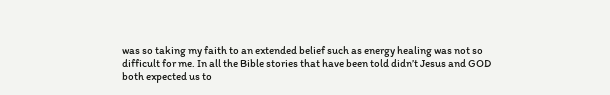was so taking my faith to an extended belief such as energy healing was not so difficult for me. In all the Bible stories that have been told didn’t Jesus and GOD both expected us to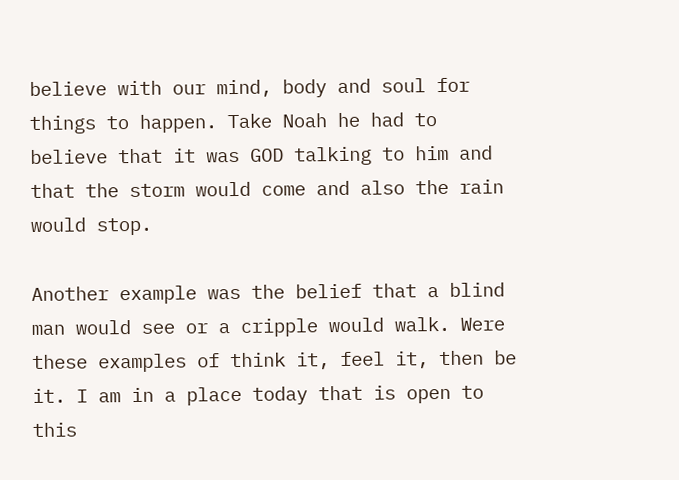believe with our mind, body and soul for things to happen. Take Noah he had to believe that it was GOD talking to him and that the storm would come and also the rain would stop.

Another example was the belief that a blind man would see or a cripple would walk. Were these examples of think it, feel it, then be it. I am in a place today that is open to this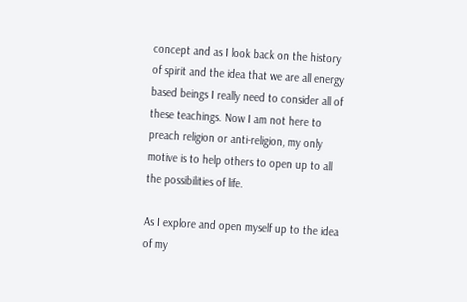concept and as I look back on the history of spirit and the idea that we are all energy based beings I really need to consider all of these teachings. Now I am not here to preach religion or anti-religion, my only motive is to help others to open up to all the possibilities of life.

As I explore and open myself up to the idea of my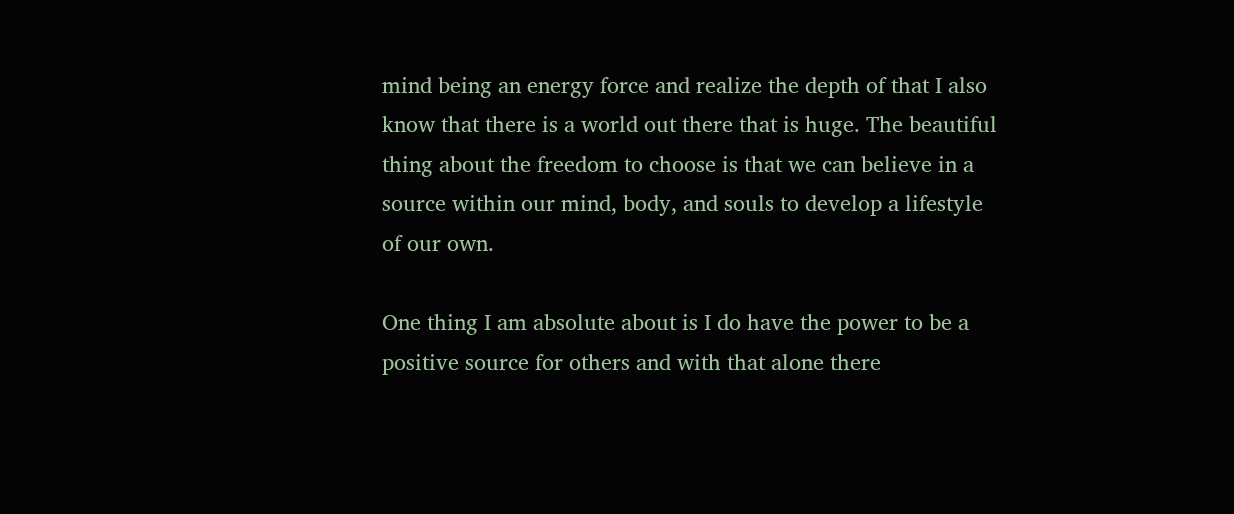mind being an energy force and realize the depth of that I also know that there is a world out there that is huge. The beautiful thing about the freedom to choose is that we can believe in a source within our mind, body, and souls to develop a lifestyle of our own.

One thing I am absolute about is I do have the power to be a positive source for others and with that alone there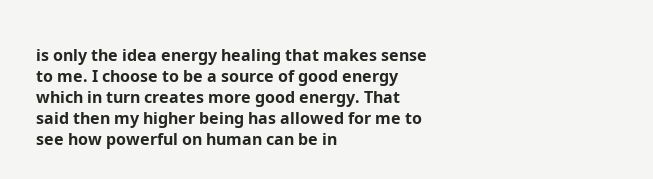is only the idea energy healing that makes sense to me. I choose to be a source of good energy which in turn creates more good energy. That said then my higher being has allowed for me to see how powerful on human can be in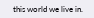this world we live in.